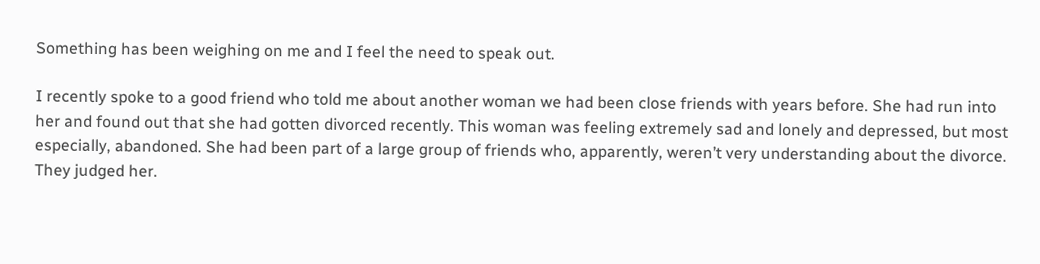Something has been weighing on me and I feel the need to speak out.

I recently spoke to a good friend who told me about another woman we had been close friends with years before. She had run into her and found out that she had gotten divorced recently. This woman was feeling extremely sad and lonely and depressed, but most especially, abandoned. She had been part of a large group of friends who, apparently, weren’t very understanding about the divorce. They judged her.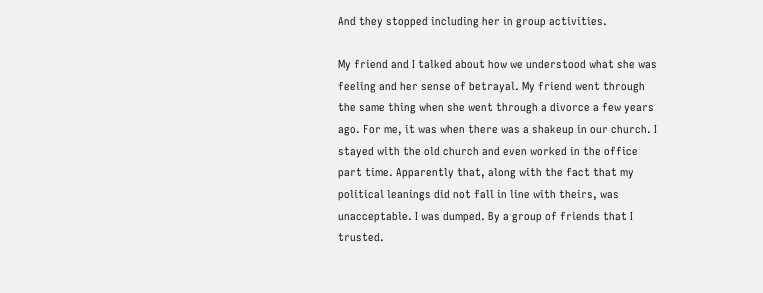And they stopped including her in group activities.

My friend and I talked about how we understood what she was feeling and her sense of betrayal. My friend went through the same thing when she went through a divorce a few years ago. For me, it was when there was a shakeup in our church. I stayed with the old church and even worked in the office part time. Apparently that, along with the fact that my political leanings did not fall in line with theirs, was unacceptable. I was dumped. By a group of friends that I trusted.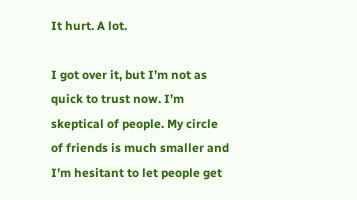It hurt. A lot.

I got over it, but I’m not as quick to trust now. I’m skeptical of people. My circle of friends is much smaller and I’m hesitant to let people get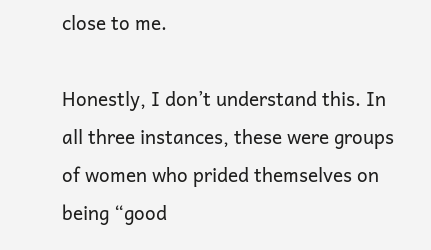close to me.

Honestly, I don’t understand this. In all three instances, these were groups of women who prided themselves on being “good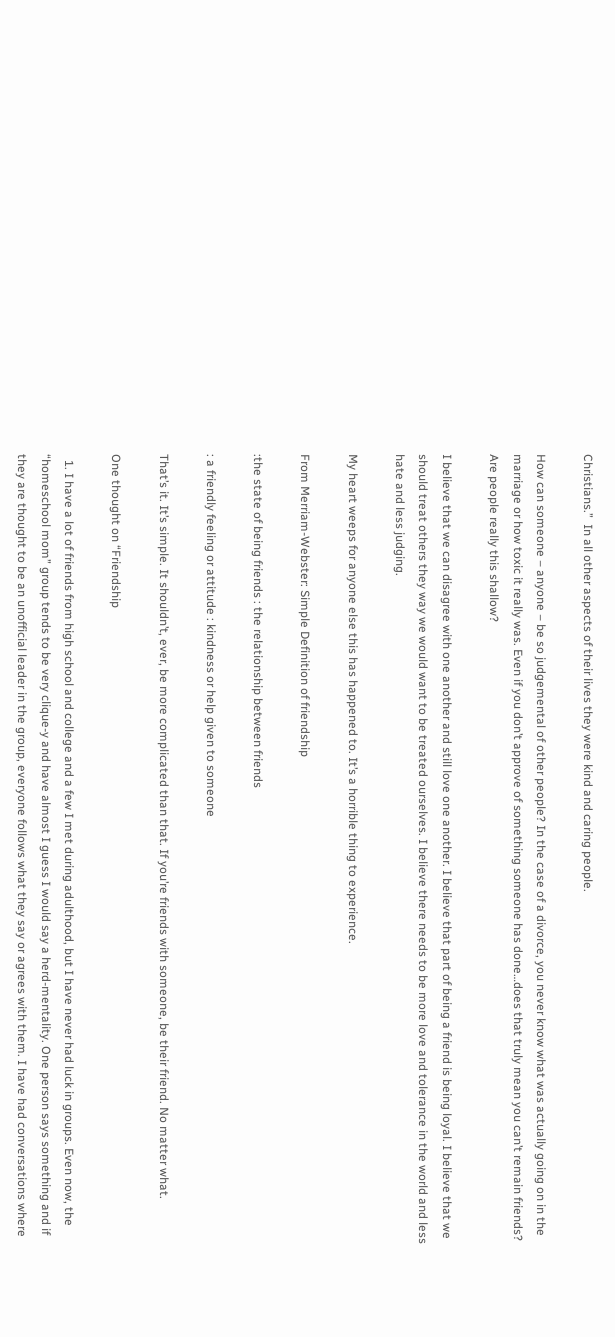Christians.”  In all other aspects of their lives they were kind and caring people.

How can someone – anyone – be so judgemental of other people? In the case of a divorce, you never know what was actually going on in the marriage or how toxic it really was. Even if you don’t approve of something someone has done…does that truly mean you can’t remain friends? Are people really this shallow?

I believe that we can disagree with one another and still love one another. I believe that part of being a friend is being loyal. I believe that we should treat others they way we would want to be treated ourselves. I believe there needs to be more love and tolerance in the world and less hate and less judging.

My heart weeps for anyone else this has happened to. It’s a horrible thing to experience.

From Merriam-Webster: Simple Definition of friendship

:the state of being friends : the relationship between friends

: a friendly feeling or attitude : kindness or help given to someone

That’s it. It’s simple. It shouldn’t, ever, be more complicated than that. If you’re friends with someone, be their friend. No matter what.

One thought on “Friendship

  1. I have a lot of friends from high school and college and a few I met during adulthood, but I have never had luck in groups. Even now, the “homeschool mom” group tends to be very clique-y and have almost I guess I would say a herd-mentality. One person says something and if they are thought to be an unofficial leader in the group, everyone follows what they say or agrees with them. I have had conversations where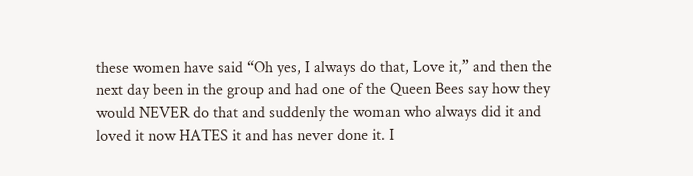these women have said “Oh yes, I always do that, Love it,” and then the next day been in the group and had one of the Queen Bees say how they would NEVER do that and suddenly the woman who always did it and loved it now HATES it and has never done it. I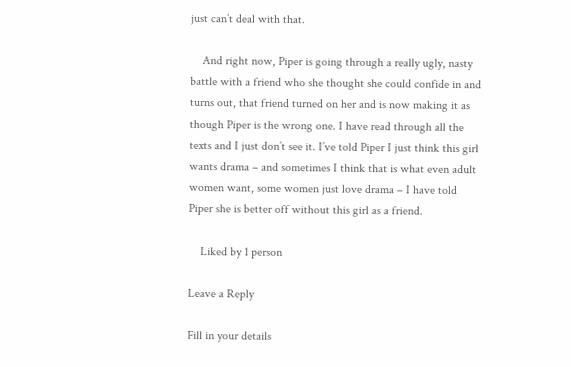just can’t deal with that.

    And right now, Piper is going through a really ugly, nasty battle with a friend who she thought she could confide in and turns out, that friend turned on her and is now making it as though Piper is the wrong one. I have read through all the texts and I just don’t see it. I’ve told Piper I just think this girl wants drama – and sometimes I think that is what even adult women want, some women just love drama – I have told Piper she is better off without this girl as a friend.

    Liked by 1 person

Leave a Reply

Fill in your details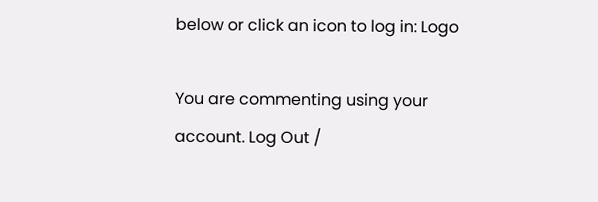below or click an icon to log in: Logo

You are commenting using your account. Log Out /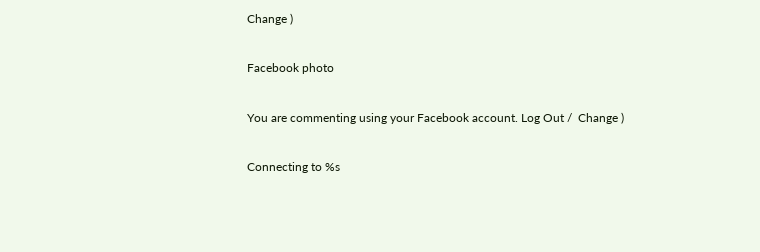Change )

Facebook photo

You are commenting using your Facebook account. Log Out /  Change )

Connecting to %s